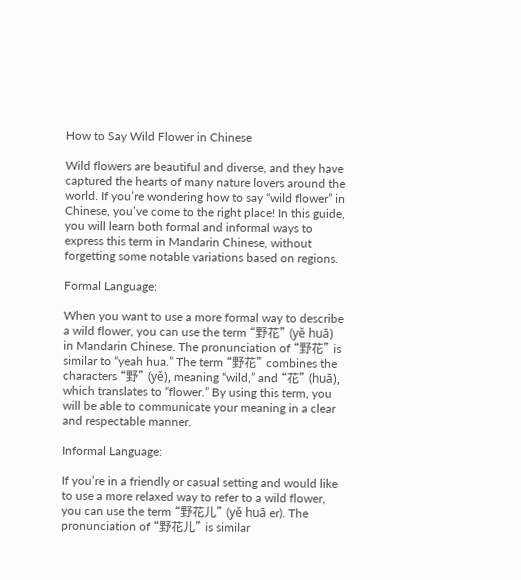How to Say Wild Flower in Chinese

Wild flowers are beautiful and diverse, and they have captured the hearts of many nature lovers around the world. If you’re wondering how to say “wild flower” in Chinese, you’ve come to the right place! In this guide, you will learn both formal and informal ways to express this term in Mandarin Chinese, without forgetting some notable variations based on regions.

Formal Language:

When you want to use a more formal way to describe a wild flower, you can use the term “野花” (yě huā) in Mandarin Chinese. The pronunciation of “野花” is similar to “yeah hua.” The term “野花” combines the characters “野” (yě), meaning “wild,” and “花” (huā), which translates to “flower.” By using this term, you will be able to communicate your meaning in a clear and respectable manner.

Informal Language:

If you’re in a friendly or casual setting and would like to use a more relaxed way to refer to a wild flower, you can use the term “野花儿” (yě huā er). The pronunciation of “野花儿” is similar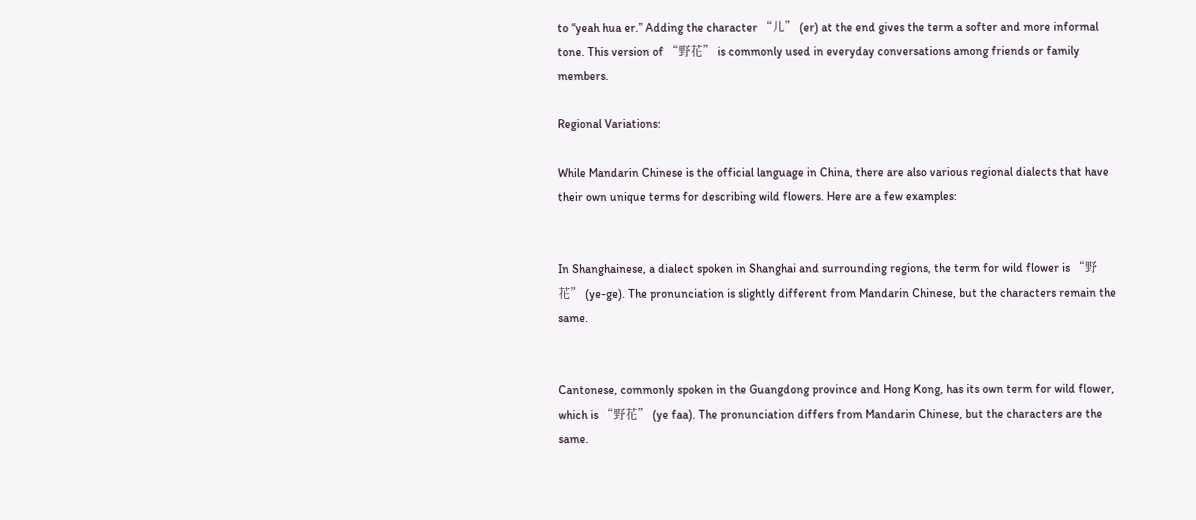to “yeah hua er.” Adding the character “儿” (er) at the end gives the term a softer and more informal tone. This version of “野花” is commonly used in everyday conversations among friends or family members.

Regional Variations:

While Mandarin Chinese is the official language in China, there are also various regional dialects that have their own unique terms for describing wild flowers. Here are a few examples:


In Shanghainese, a dialect spoken in Shanghai and surrounding regions, the term for wild flower is “野花” (ye-ge). The pronunciation is slightly different from Mandarin Chinese, but the characters remain the same.


Cantonese, commonly spoken in the Guangdong province and Hong Kong, has its own term for wild flower, which is “野花” (ye faa). The pronunciation differs from Mandarin Chinese, but the characters are the same.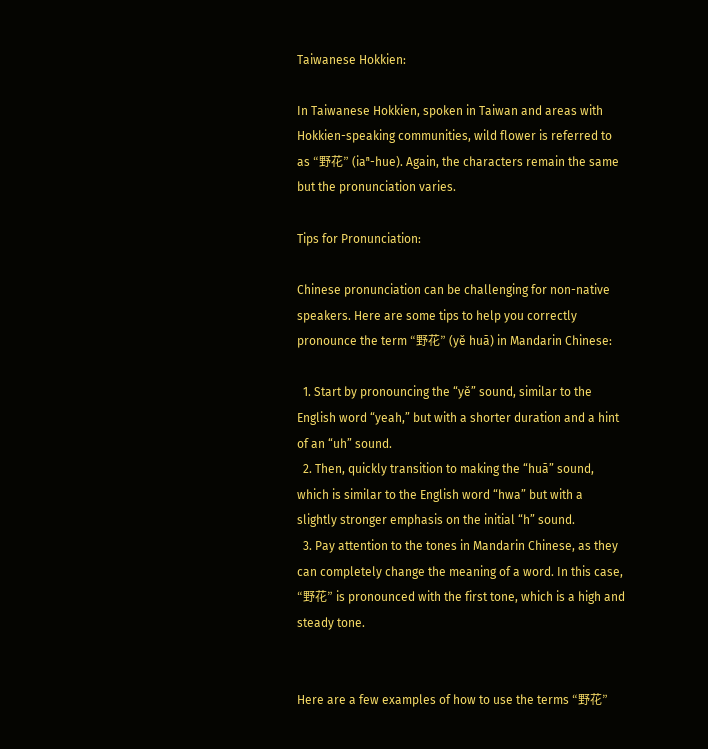Taiwanese Hokkien:

In Taiwanese Hokkien, spoken in Taiwan and areas with Hokkien-speaking communities, wild flower is referred to as “野花” (iaⁿ-hue). Again, the characters remain the same but the pronunciation varies.

Tips for Pronunciation:

Chinese pronunciation can be challenging for non-native speakers. Here are some tips to help you correctly pronounce the term “野花” (yě huā) in Mandarin Chinese:

  1. Start by pronouncing the “yě” sound, similar to the English word “yeah,” but with a shorter duration and a hint of an “uh” sound.
  2. Then, quickly transition to making the “huā” sound, which is similar to the English word “hwa” but with a slightly stronger emphasis on the initial “h” sound.
  3. Pay attention to the tones in Mandarin Chinese, as they can completely change the meaning of a word. In this case, “野花” is pronounced with the first tone, which is a high and steady tone.


Here are a few examples of how to use the terms “野花”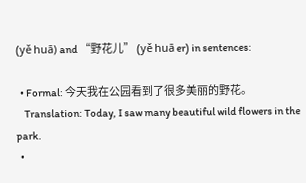(yě huā) and “野花儿” (yě huā er) in sentences:

  • Formal: 今天我在公园看到了很多美丽的野花。
    Translation: Today, I saw many beautiful wild flowers in the park.
  •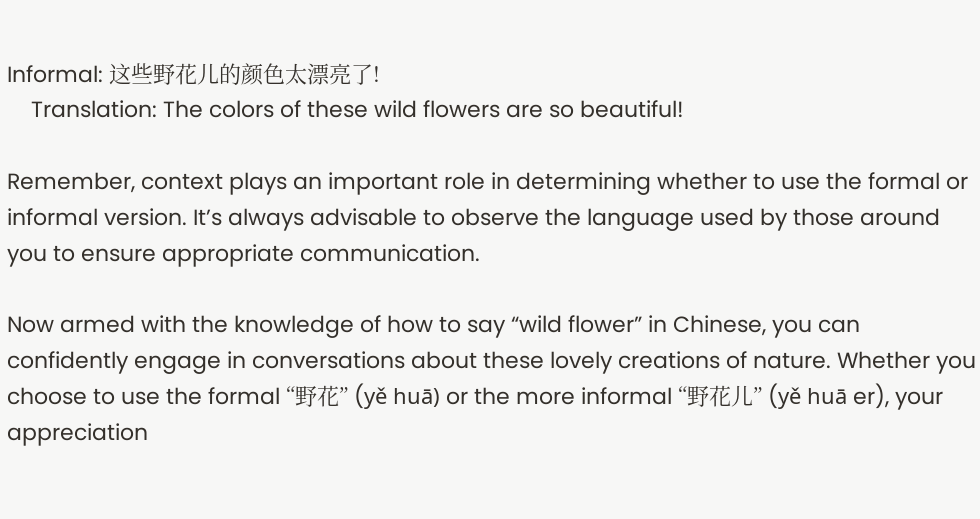Informal: 这些野花儿的颜色太漂亮了!
    Translation: The colors of these wild flowers are so beautiful!

Remember, context plays an important role in determining whether to use the formal or informal version. It’s always advisable to observe the language used by those around you to ensure appropriate communication.

Now armed with the knowledge of how to say “wild flower” in Chinese, you can confidently engage in conversations about these lovely creations of nature. Whether you choose to use the formal “野花” (yě huā) or the more informal “野花儿” (yě huā er), your appreciation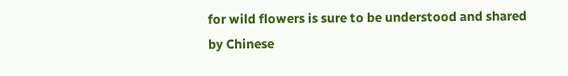for wild flowers is sure to be understood and shared by Chinese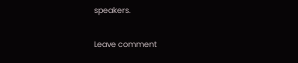speakers.

Leave comment